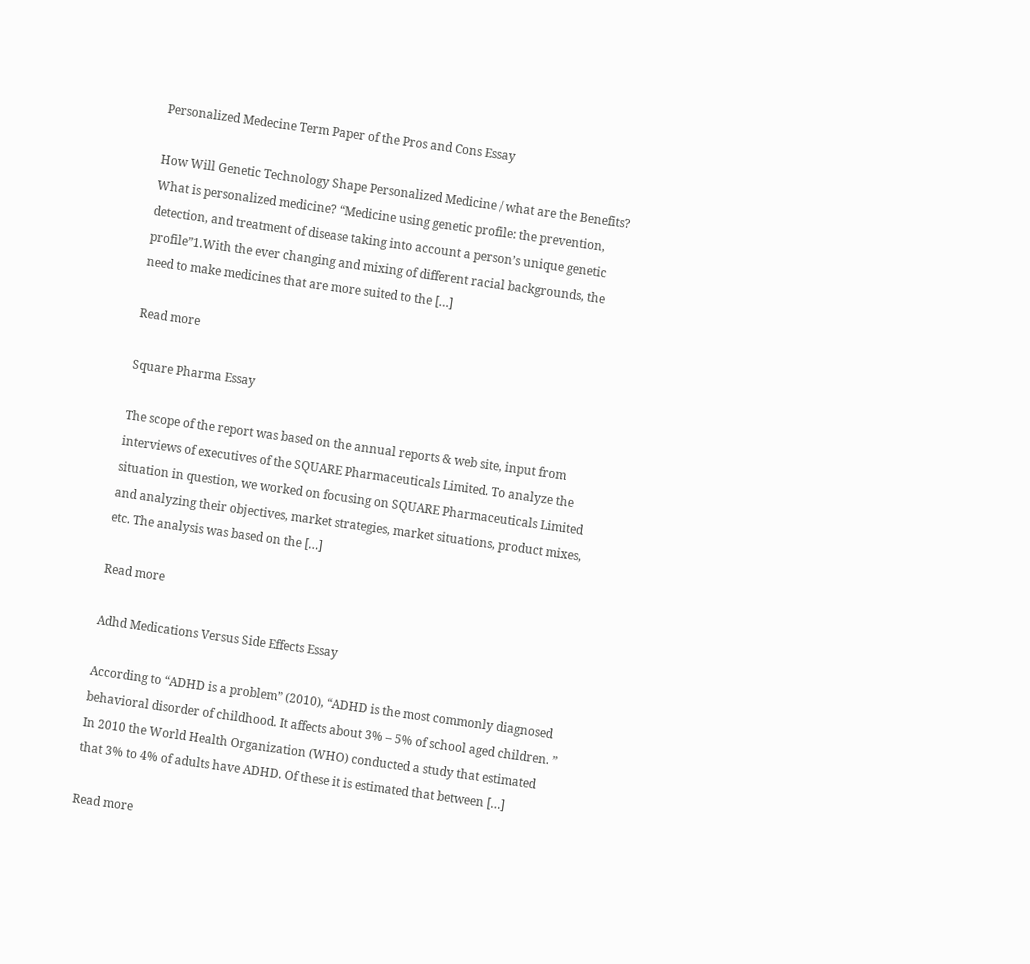Personalized Medecine Term Paper of the Pros and Cons Essay

How Will Genetic Technology Shape Personalized Medicine / what are the Benefits? What is personalized medicine? “Medicine using genetic profile: the prevention, detection, and treatment of disease taking into account a person’s unique genetic profile”1.With the ever changing and mixing of different racial backgrounds, the need to make medicines that are more suited to the […]

Read more

Square Pharma Essay

The scope of the report was based on the annual reports & web site, input from interviews of executives of the SQUARE Pharmaceuticals Limited. To analyze the situation in question, we worked on focusing on SQUARE Pharmaceuticals Limited and analyzing their objectives, market strategies, market situations, product mixes, etc. The analysis was based on the […]

Read more

Adhd Medications Versus Side Effects Essay

According to “ADHD is a problem” (2010), “ADHD is the most commonly diagnosed behavioral disorder of childhood. It affects about 3% – 5% of school aged children. ” In 2010 the World Health Organization (WHO) conducted a study that estimated that 3% to 4% of adults have ADHD. Of these it is estimated that between […]

Read more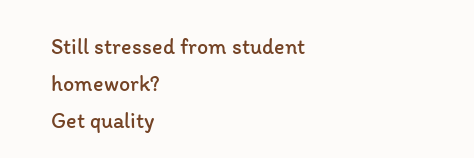Still stressed from student homework?
Get quality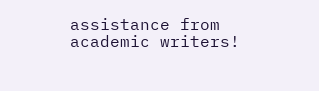assistance from academic writers!